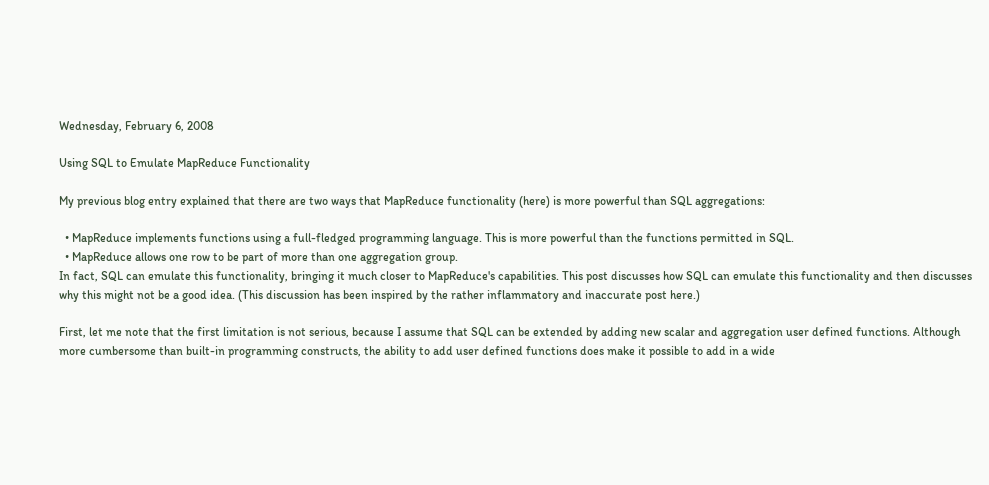Wednesday, February 6, 2008

Using SQL to Emulate MapReduce Functionality

My previous blog entry explained that there are two ways that MapReduce functionality (here) is more powerful than SQL aggregations:

  • MapReduce implements functions using a full-fledged programming language. This is more powerful than the functions permitted in SQL.
  • MapReduce allows one row to be part of more than one aggregation group.
In fact, SQL can emulate this functionality, bringing it much closer to MapReduce's capabilities. This post discusses how SQL can emulate this functionality and then discusses why this might not be a good idea. (This discussion has been inspired by the rather inflammatory and inaccurate post here.)

First, let me note that the first limitation is not serious, because I assume that SQL can be extended by adding new scalar and aggregation user defined functions. Although more cumbersome than built-in programming constructs, the ability to add user defined functions does make it possible to add in a wide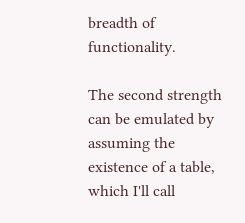breadth of functionality.

The second strength can be emulated by assuming the existence of a table, which I'll call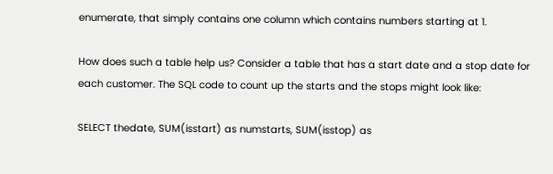enumerate, that simply contains one column which contains numbers starting at 1.

How does such a table help us? Consider a table that has a start date and a stop date for each customer. The SQL code to count up the starts and the stops might look like:

SELECT thedate, SUM(isstart) as numstarts, SUM(isstop) as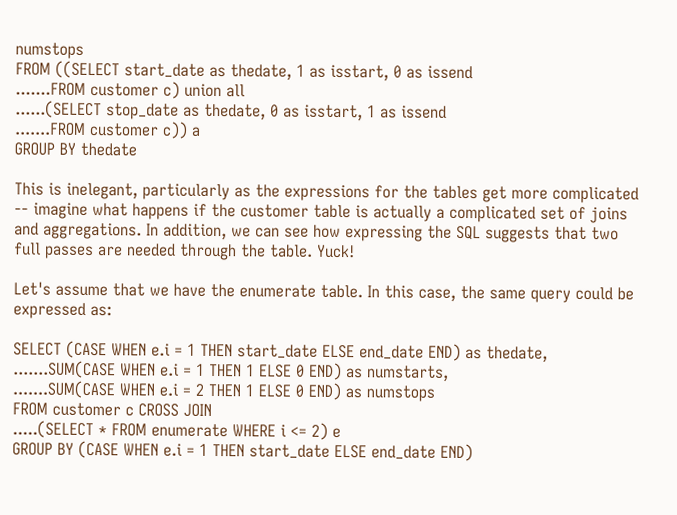numstops
FROM ((SELECT start_date as thedate, 1 as isstart, 0 as issend
.......FROM customer c) union all
......(SELECT stop_date as thedate, 0 as isstart, 1 as issend
.......FROM customer c)) a
GROUP BY thedate

This is inelegant, particularly as the expressions for the tables get more complicated -- imagine what happens if the customer table is actually a complicated set of joins and aggregations. In addition, we can see how expressing the SQL suggests that two full passes are needed through the table. Yuck!

Let's assume that we have the enumerate table. In this case, the same query could be expressed as:

SELECT (CASE WHEN e.i = 1 THEN start_date ELSE end_date END) as thedate,
.......SUM(CASE WHEN e.i = 1 THEN 1 ELSE 0 END) as numstarts,
.......SUM(CASE WHEN e.i = 2 THEN 1 ELSE 0 END) as numstops
FROM customer c CROSS JOIN
.....(SELECT * FROM enumerate WHERE i <= 2) e
GROUP BY (CASE WHEN e.i = 1 THEN start_date ELSE end_date END)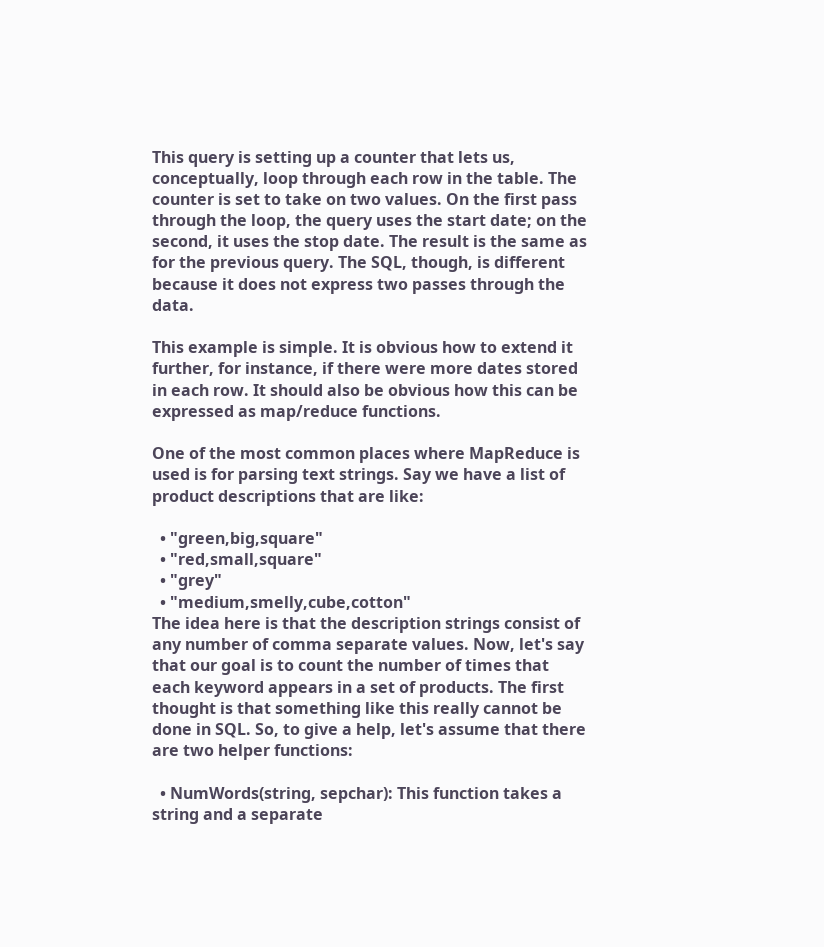This query is setting up a counter that lets us, conceptually, loop through each row in the table. The counter is set to take on two values. On the first pass through the loop, the query uses the start date; on the second, it uses the stop date. The result is the same as for the previous query. The SQL, though, is different because it does not express two passes through the data.

This example is simple. It is obvious how to extend it further, for instance, if there were more dates stored in each row. It should also be obvious how this can be expressed as map/reduce functions.

One of the most common places where MapReduce is used is for parsing text strings. Say we have a list of product descriptions that are like:

  • "green,big,square"
  • "red,small,square"
  • "grey"
  • "medium,smelly,cube,cotton"
The idea here is that the description strings consist of any number of comma separate values. Now, let's say that our goal is to count the number of times that each keyword appears in a set of products. The first thought is that something like this really cannot be done in SQL. So, to give a help, let's assume that there are two helper functions:

  • NumWords(string, sepchar): This function takes a string and a separate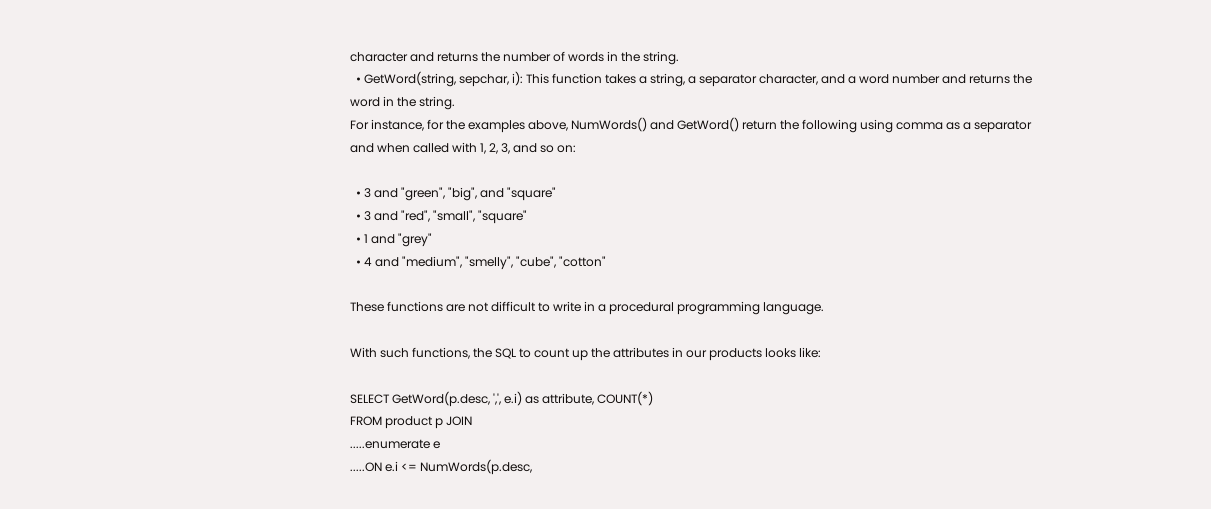character and returns the number of words in the string.
  • GetWord(string, sepchar, i): This function takes a string, a separator character, and a word number and returns the word in the string.
For instance, for the examples above, NumWords() and GetWord() return the following using comma as a separator and when called with 1, 2, 3, and so on:

  • 3 and "green", "big", and "square"
  • 3 and "red", "small", "square"
  • 1 and "grey"
  • 4 and "medium", "smelly", "cube", "cotton"

These functions are not difficult to write in a procedural programming language.

With such functions, the SQL to count up the attributes in our products looks like:

SELECT GetWord(p.desc, ',', e.i) as attribute, COUNT(*)
FROM product p JOIN
.....enumerate e
.....ON e.i <= NumWords(p.desc,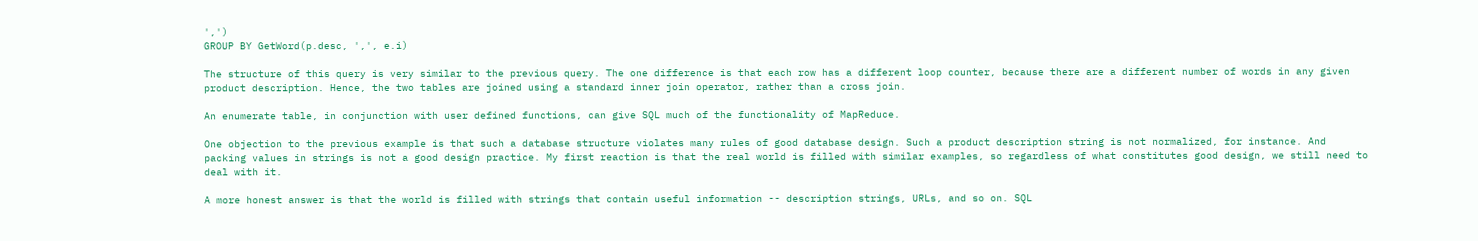',')
GROUP BY GetWord(p.desc, ',', e.i)

The structure of this query is very similar to the previous query. The one difference is that each row has a different loop counter, because there are a different number of words in any given product description. Hence, the two tables are joined using a standard inner join operator, rather than a cross join.

An enumerate table, in conjunction with user defined functions, can give SQL much of the functionality of MapReduce.

One objection to the previous example is that such a database structure violates many rules of good database design. Such a product description string is not normalized, for instance. And packing values in strings is not a good design practice. My first reaction is that the real world is filled with similar examples, so regardless of what constitutes good design, we still need to deal with it.

A more honest answer is that the world is filled with strings that contain useful information -- description strings, URLs, and so on. SQL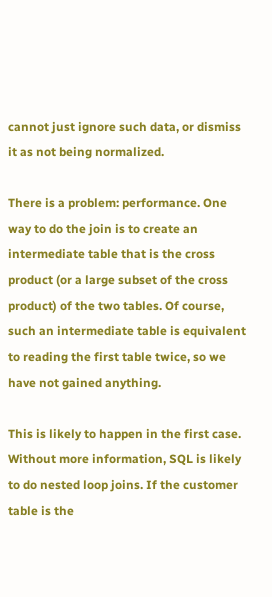cannot just ignore such data, or dismiss it as not being normalized.

There is a problem: performance. One way to do the join is to create an intermediate table that is the cross product (or a large subset of the cross product) of the two tables. Of course, such an intermediate table is equivalent to reading the first table twice, so we have not gained anything.

This is likely to happen in the first case. Without more information, SQL is likely to do nested loop joins. If the customer table is the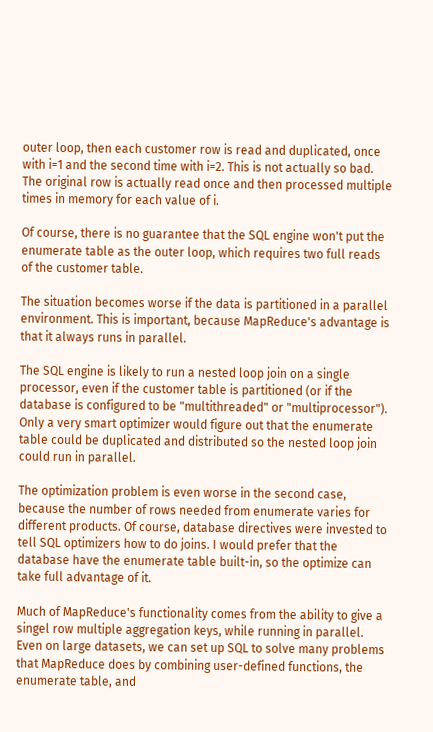outer loop, then each customer row is read and duplicated, once with i=1 and the second time with i=2. This is not actually so bad. The original row is actually read once and then processed multiple times in memory for each value of i.

Of course, there is no guarantee that the SQL engine won't put the enumerate table as the outer loop, which requires two full reads of the customer table.

The situation becomes worse if the data is partitioned in a parallel environment. This is important, because MapReduce's advantage is that it always runs in parallel.

The SQL engine is likely to run a nested loop join on a single processor, even if the customer table is partitioned (or if the database is configured to be "multithreaded" or "multiprocessor"). Only a very smart optimizer would figure out that the enumerate table could be duplicated and distributed so the nested loop join could run in parallel.

The optimization problem is even worse in the second case, because the number of rows needed from enumerate varies for different products. Of course, database directives were invested to tell SQL optimizers how to do joins. I would prefer that the database have the enumerate table built-in, so the optimize can take full advantage of it.

Much of MapReduce's functionality comes from the ability to give a singel row multiple aggregation keys, while running in parallel. Even on large datasets, we can set up SQL to solve many problems that MapReduce does by combining user-defined functions, the enumerate table, and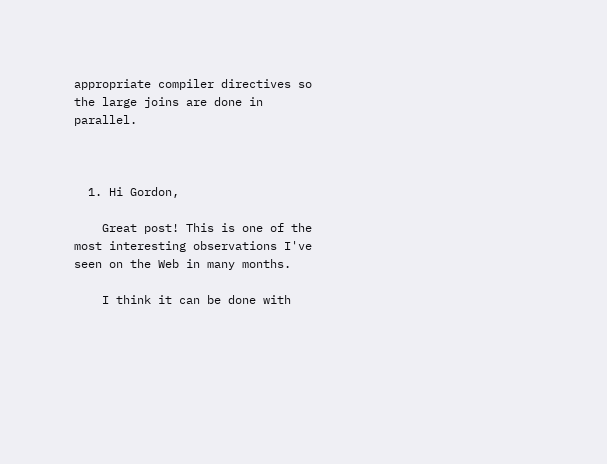appropriate compiler directives so the large joins are done in parallel.



  1. Hi Gordon,

    Great post! This is one of the most interesting observations I've seen on the Web in many months.

    I think it can be done with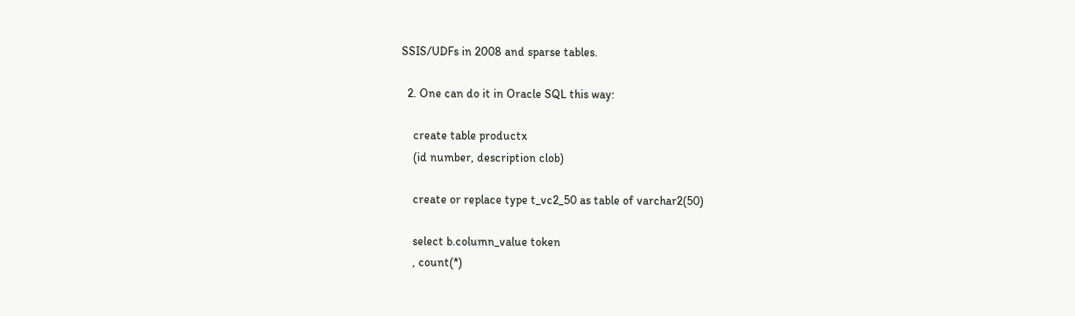SSIS/UDFs in 2008 and sparse tables.

  2. One can do it in Oracle SQL this way:

    create table productx
    (id number, description clob)

    create or replace type t_vc2_50 as table of varchar2(50)

    select b.column_value token
    , count(*)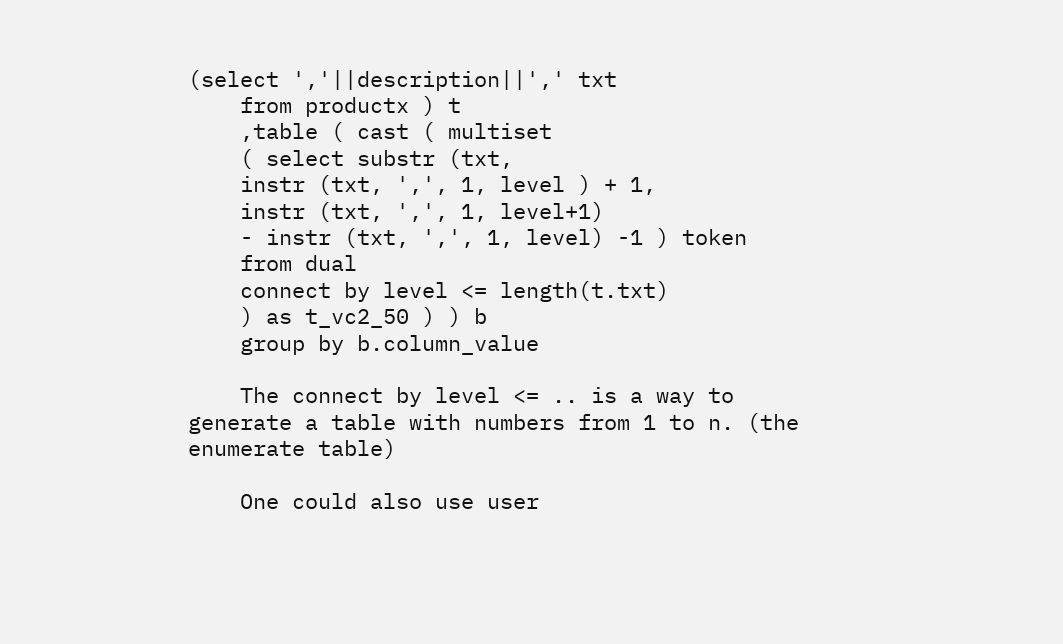(select ','||description||',' txt
    from productx ) t
    ,table ( cast ( multiset
    ( select substr (txt,
    instr (txt, ',', 1, level ) + 1,
    instr (txt, ',', 1, level+1)
    - instr (txt, ',', 1, level) -1 ) token
    from dual
    connect by level <= length(t.txt)
    ) as t_vc2_50 ) ) b
    group by b.column_value

    The connect by level <= .. is a way to generate a table with numbers from 1 to n. (the enumerate table)

    One could also use user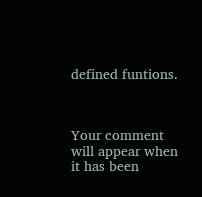defined funtions.



Your comment will appear when it has been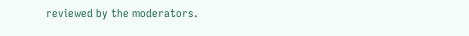reviewed by the moderators.